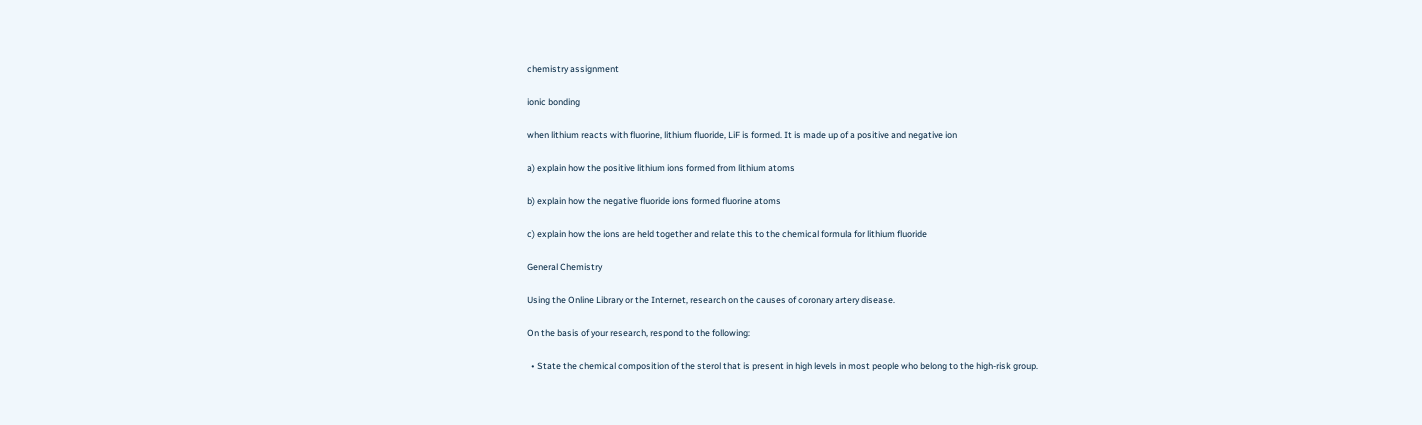chemistry assignment

ionic bonding

when lithium reacts with fluorine, lithium fluoride, LiF is formed. It is made up of a positive and negative ion

a) explain how the positive lithium ions formed from lithium atoms

b) explain how the negative fluoride ions formed fluorine atoms

c) explain how the ions are held together and relate this to the chemical formula for lithium fluoride

General Chemistry

Using the Online Library or the Internet, research on the causes of coronary artery disease.

On the basis of your research, respond to the following:

  • State the chemical composition of the sterol that is present in high levels in most people who belong to the high-risk group.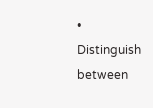• Distinguish between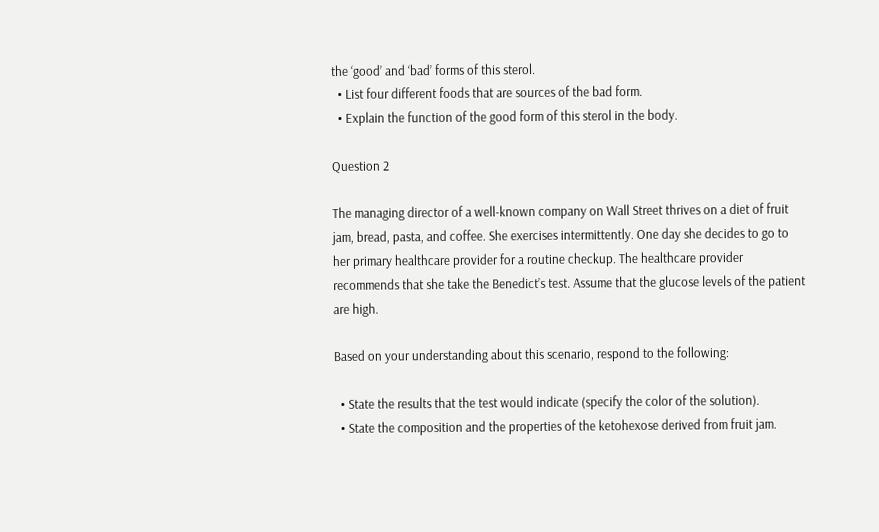the ‘good’ and ‘bad’ forms of this sterol.
  • List four different foods that are sources of the bad form.
  • Explain the function of the good form of this sterol in the body.

Question 2

The managing director of a well-known company on Wall Street thrives on a diet of fruit jam, bread, pasta, and coffee. She exercises intermittently. One day she decides to go to her primary healthcare provider for a routine checkup. The healthcare provider recommends that she take the Benedict’s test. Assume that the glucose levels of the patient are high.

Based on your understanding about this scenario, respond to the following:

  • State the results that the test would indicate (specify the color of the solution).
  • State the composition and the properties of the ketohexose derived from fruit jam.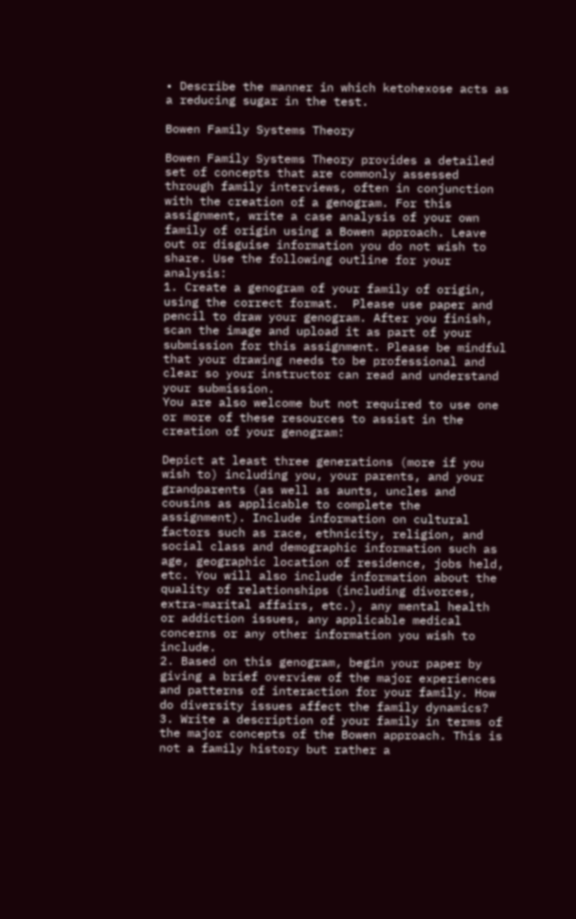• Describe the manner in which ketohexose acts as a reducing sugar in the test.

Bowen Family Systems Theory

Bowen Family Systems Theory provides a detailed set of concepts that are commonly assessed through family interviews, often in conjunction with the creation of a genogram. For this assignment, write a case analysis of your own family of origin using a Bowen approach. Leave out or disguise information you do not wish to share. Use the following outline for your analysis:
1. Create a genogram of your family of origin, using the correct format.  Please use paper and pencil to draw your genogram. After you finish, scan the image and upload it as part of your submission for this assignment. Please be mindful that your drawing needs to be professional and clear so your instructor can read and understand your submission.
You are also welcome but not required to use one or more of these resources to assist in the creation of your genogram:

Depict at least three generations (more if you wish to) including you, your parents, and your grandparents (as well as aunts, uncles and cousins as applicable to complete the assignment). Include information on cultural factors such as race, ethnicity, religion, and social class and demographic information such as age, geographic location of residence, jobs held, etc. You will also include information about the quality of relationships (including divorces, extra-marital affairs, etc.), any mental health or addiction issues, any applicable medical concerns or any other information you wish to include.
2. Based on this genogram, begin your paper by giving a brief overview of the major experiences and patterns of interaction for your family. How do diversity issues affect the family dynamics?
3. Write a description of your family in terms of the major concepts of the Bowen approach. This is not a family history but rather a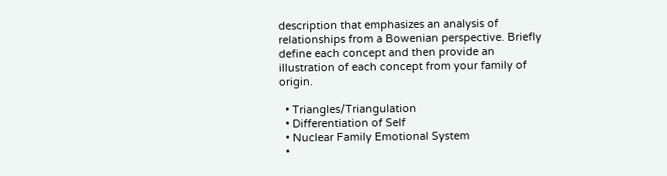description that emphasizes an analysis of relationships from a Bowenian perspective. Briefly define each concept and then provide an illustration of each concept from your family of origin.

  • Triangles/Triangulation
  • Differentiation of Self
  • Nuclear Family Emotional System
  •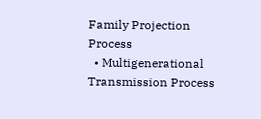Family Projection Process
  • Multigenerational Transmission Process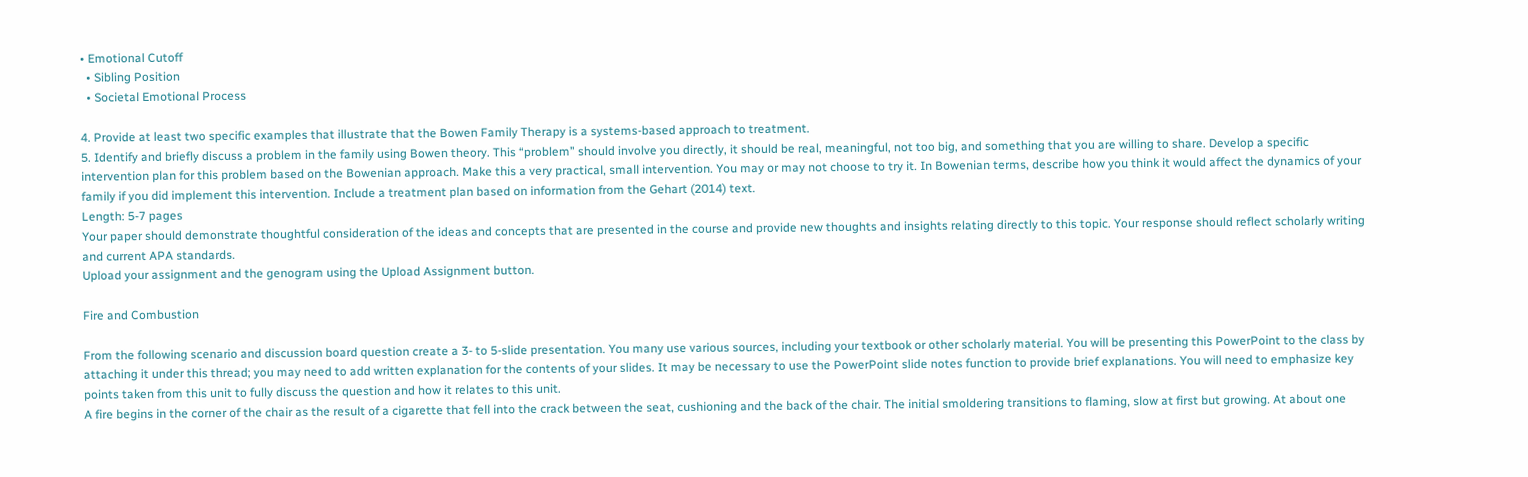• Emotional Cutoff
  • Sibling Position
  • Societal Emotional Process

4. Provide at least two specific examples that illustrate that the Bowen Family Therapy is a systems-based approach to treatment.
5. Identify and briefly discuss a problem in the family using Bowen theory. This “problem” should involve you directly, it should be real, meaningful, not too big, and something that you are willing to share. Develop a specific intervention plan for this problem based on the Bowenian approach. Make this a very practical, small intervention. You may or may not choose to try it. In Bowenian terms, describe how you think it would affect the dynamics of your family if you did implement this intervention. Include a treatment plan based on information from the Gehart (2014) text.
Length: 5-7 pages
Your paper should demonstrate thoughtful consideration of the ideas and concepts that are presented in the course and provide new thoughts and insights relating directly to this topic. Your response should reflect scholarly writing and current APA standards.
Upload your assignment and the genogram using the Upload Assignment button.

Fire and Combustion

From the following scenario and discussion board question create a 3- to 5-slide presentation. You many use various sources, including your textbook or other scholarly material. You will be presenting this PowerPoint to the class by attaching it under this thread; you may need to add written explanation for the contents of your slides. It may be necessary to use the PowerPoint slide notes function to provide brief explanations. You will need to emphasize key points taken from this unit to fully discuss the question and how it relates to this unit.
A fire begins in the corner of the chair as the result of a cigarette that fell into the crack between the seat, cushioning and the back of the chair. The initial smoldering transitions to flaming, slow at first but growing. At about one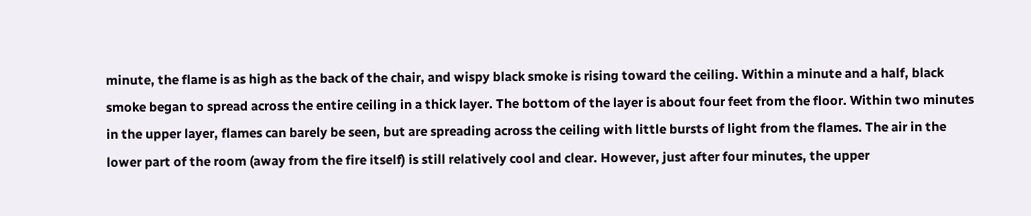minute, the flame is as high as the back of the chair, and wispy black smoke is rising toward the ceiling. Within a minute and a half, black smoke began to spread across the entire ceiling in a thick layer. The bottom of the layer is about four feet from the floor. Within two minutes in the upper layer, flames can barely be seen, but are spreading across the ceiling with little bursts of light from the flames. The air in the lower part of the room (away from the fire itself) is still relatively cool and clear. However, just after four minutes, the upper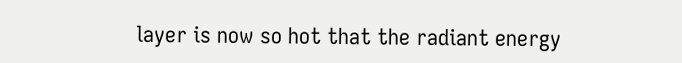layer is now so hot that the radiant energy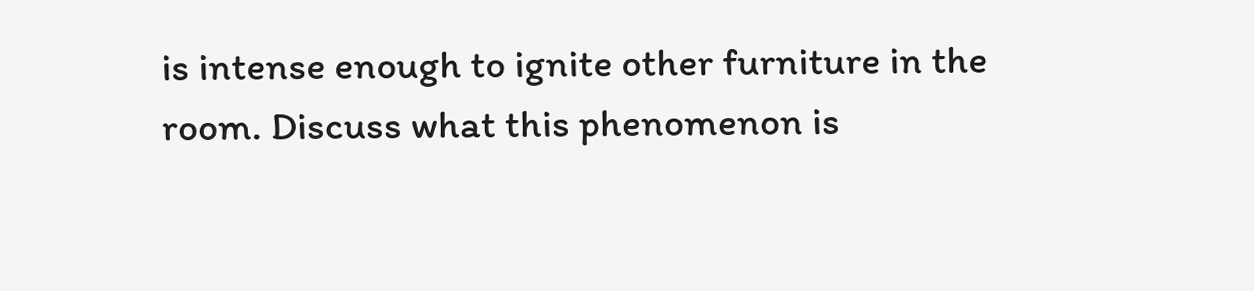is intense enough to ignite other furniture in the room. Discuss what this phenomenon is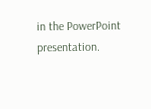in the PowerPoint presentation.